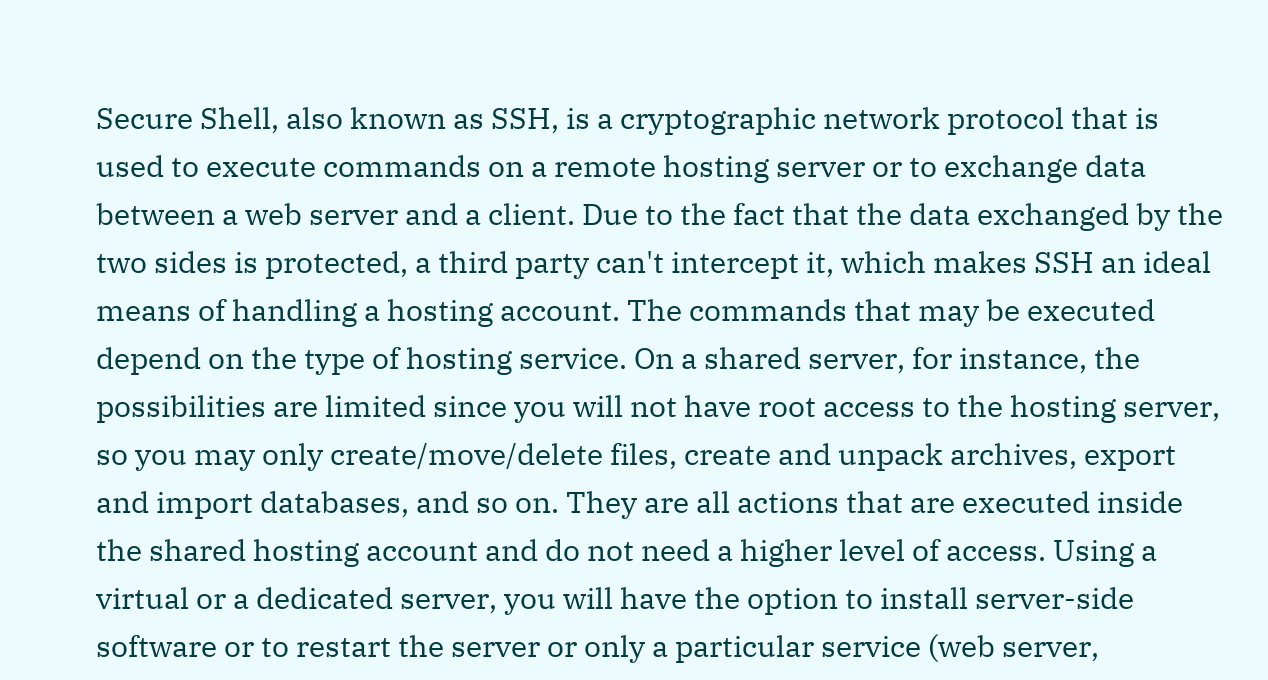Secure Shell, also known as SSH, is a cryptographic network protocol that is used to execute commands on a remote hosting server or to exchange data between a web server and a client. Due to the fact that the data exchanged by the two sides is protected, a third party can't intercept it, which makes SSH an ideal means of handling a hosting account. The commands that may be executed depend on the type of hosting service. On a shared server, for instance, the possibilities are limited since you will not have root access to the hosting server, so you may only create/move/delete files, create and unpack archives, export and import databases, and so on. They are all actions that are executed inside the shared hosting account and do not need a higher level of access. Using a virtual or a dedicated server, you will have the option to install server-side software or to restart the server or only a particular service (web server,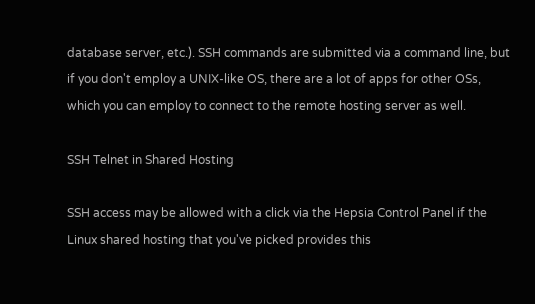database server, etc.). SSH commands are submitted via a command line, but if you don't employ a UNIX-like OS, there are a lot of apps for other OSs, which you can employ to connect to the remote hosting server as well.

SSH Telnet in Shared Hosting

SSH access may be allowed with a click via the Hepsia Control Panel if the Linux shared hosting that you've picked provides this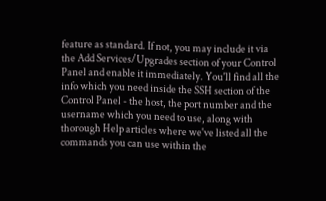feature as standard. If not, you may include it via the Add Services/Upgrades section of your Control Panel and enable it immediately. You'll find all the info which you need inside the SSH section of the Control Panel - the host, the port number and the username which you need to use, along with thorough Help articles where we've listed all the commands you can use within the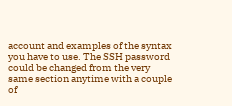account and examples of the syntax you have to use. The SSH password could be changed from the very same section anytime with a couple of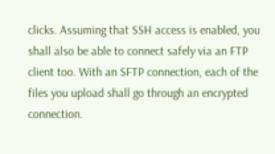clicks. Assuming that SSH access is enabled, you shall also be able to connect safely via an FTP client too. With an SFTP connection, each of the files you upload shall go through an encrypted connection.